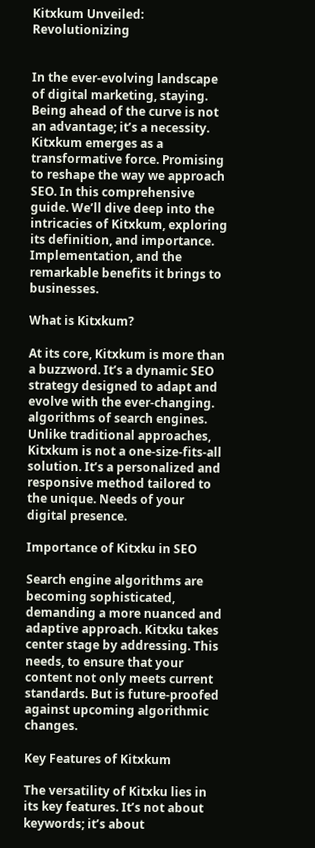Kitxkum Unveiled: Revolutionizing


In the ever-evolving landscape of digital marketing, staying. Being ahead of the curve is not an advantage; it’s a necessity. Kitxkum emerges as a transformative force. Promising to reshape the way we approach SEO. In this comprehensive guide. We’ll dive deep into the intricacies of Kitxkum, exploring its definition, and importance. Implementation, and the remarkable benefits it brings to businesses.

What is Kitxkum?

At its core, Kitxkum is more than a buzzword. It’s a dynamic SEO strategy designed to adapt and evolve with the ever-changing. algorithms of search engines. Unlike traditional approaches, Kitxkum is not a one-size-fits-all solution. It’s a personalized and responsive method tailored to the unique. Needs of your digital presence.

Importance of Kitxku in SEO

Search engine algorithms are becoming sophisticated, demanding a more nuanced and adaptive approach. Kitxku takes center stage by addressing. This needs, to ensure that your content not only meets current standards. But is future-proofed against upcoming algorithmic changes.

Key Features of Kitxkum

The versatility of Kitxku lies in its key features. It’s not about keywords; it’s about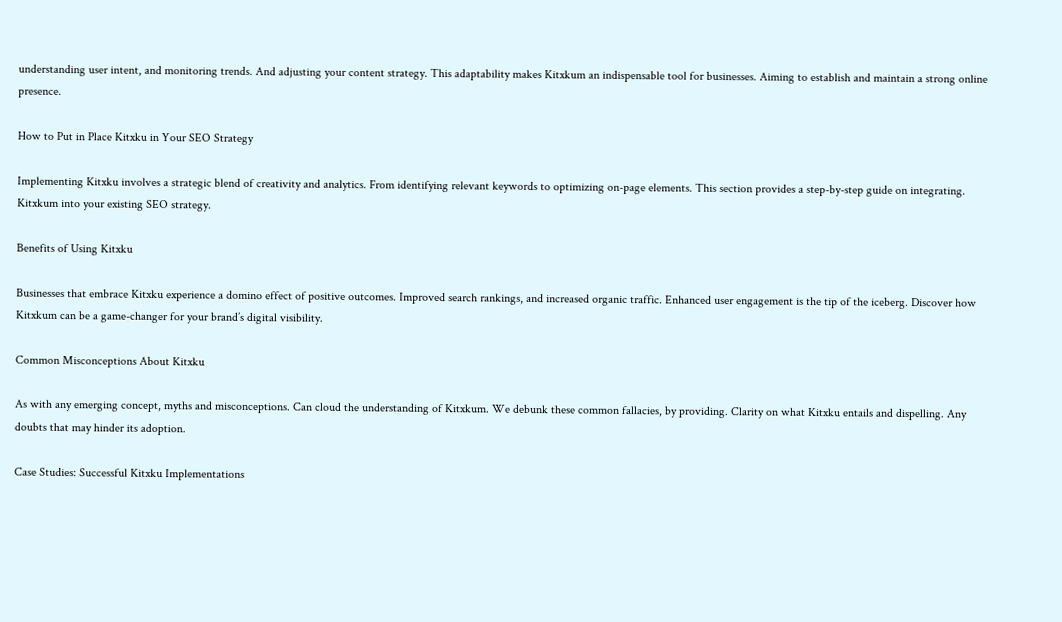understanding user intent, and monitoring trends. And adjusting your content strategy. This adaptability makes Kitxkum an indispensable tool for businesses. Aiming to establish and maintain a strong online presence.

How to Put in Place Kitxku in Your SEO Strategy

Implementing Kitxku involves a strategic blend of creativity and analytics. From identifying relevant keywords to optimizing on-page elements. This section provides a step-by-step guide on integrating. Kitxkum into your existing SEO strategy.

Benefits of Using Kitxku

Businesses that embrace Kitxku experience a domino effect of positive outcomes. Improved search rankings, and increased organic traffic. Enhanced user engagement is the tip of the iceberg. Discover how Kitxkum can be a game-changer for your brand’s digital visibility.

Common Misconceptions About Kitxku

As with any emerging concept, myths and misconceptions. Can cloud the understanding of Kitxkum. We debunk these common fallacies, by providing. Clarity on what Kitxku entails and dispelling. Any doubts that may hinder its adoption.

Case Studies: Successful Kitxku Implementations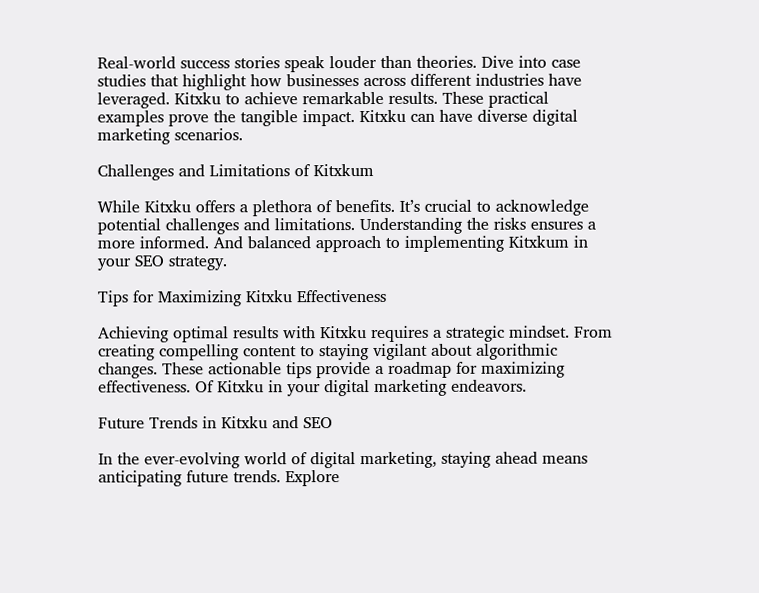Real-world success stories speak louder than theories. Dive into case studies that highlight how businesses across different industries have leveraged. Kitxku to achieve remarkable results. These practical examples prove the tangible impact. Kitxku can have diverse digital marketing scenarios.

Challenges and Limitations of Kitxkum

While Kitxku offers a plethora of benefits. It’s crucial to acknowledge potential challenges and limitations. Understanding the risks ensures a more informed. And balanced approach to implementing Kitxkum in your SEO strategy.

Tips for Maximizing Kitxku Effectiveness

Achieving optimal results with Kitxku requires a strategic mindset. From creating compelling content to staying vigilant about algorithmic changes. These actionable tips provide a roadmap for maximizing effectiveness. Of Kitxku in your digital marketing endeavors.

Future Trends in Kitxku and SEO

In the ever-evolving world of digital marketing, staying ahead means anticipating future trends. Explore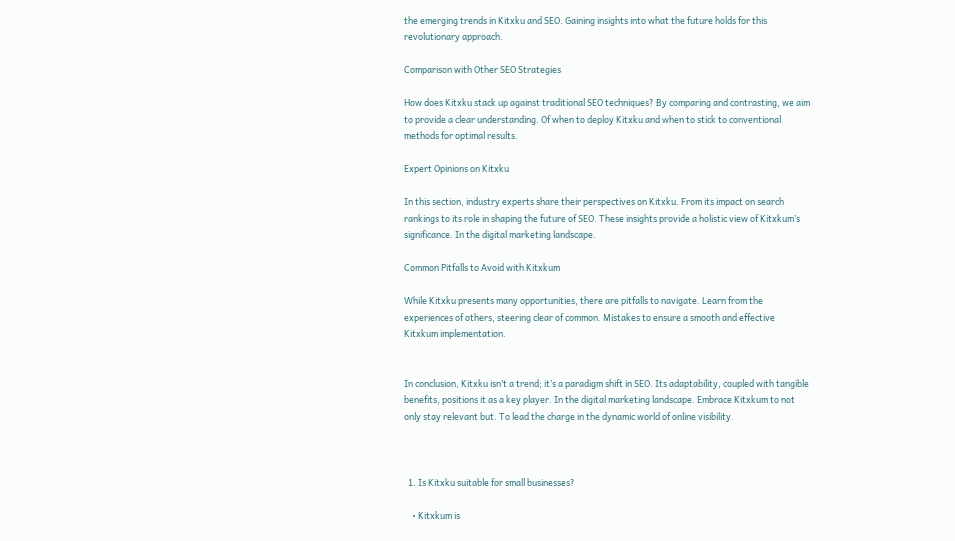the emerging trends in Kitxku and SEO. Gaining insights into what the future holds for this revolutionary approach.

Comparison with Other SEO Strategies

How does Kitxku stack up against traditional SEO techniques? By comparing and contrasting, we aim to provide a clear understanding. Of when to deploy Kitxku and when to stick to conventional methods for optimal results.

Expert Opinions on Kitxku

In this section, industry experts share their perspectives on Kitxku. From its impact on search rankings to its role in shaping the future of SEO. These insights provide a holistic view of Kitxkum’s significance. In the digital marketing landscape.

Common Pitfalls to Avoid with Kitxkum

While Kitxku presents many opportunities, there are pitfalls to navigate. Learn from the experiences of others, steering clear of common. Mistakes to ensure a smooth and effective Kitxkum implementation.


In conclusion, Kitxku isn’t a trend; it’s a paradigm shift in SEO. Its adaptability, coupled with tangible benefits, positions it as a key player. In the digital marketing landscape. Embrace Kitxkum to not only stay relevant but. To lead the charge in the dynamic world of online visibility.



  1. Is Kitxku suitable for small businesses?

    • Kitxkum is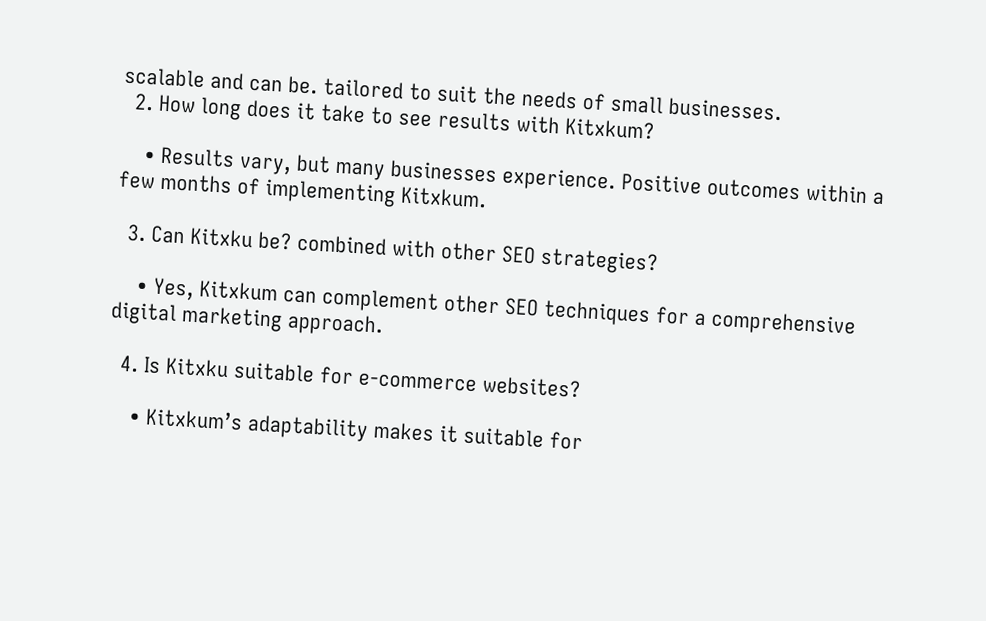scalable and can be. tailored to suit the needs of small businesses.
  2. How long does it take to see results with Kitxkum?

    • Results vary, but many businesses experience. Positive outcomes within a few months of implementing Kitxkum.

  3. Can Kitxku be? combined with other SEO strategies?

    • Yes, Kitxkum can complement other SEO techniques for a comprehensive digital marketing approach.

  4. Is Kitxku suitable for e-commerce websites?

    • Kitxkum’s adaptability makes it suitable for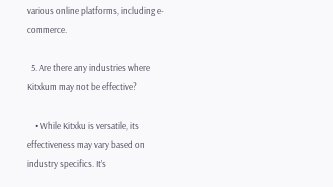various online platforms, including e-commerce.

  5. Are there any industries where Kitxkum may not be effective?

    • While Kitxku is versatile, its effectiveness may vary based on industry specifics. It’s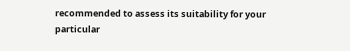recommended to assess its suitability for your particular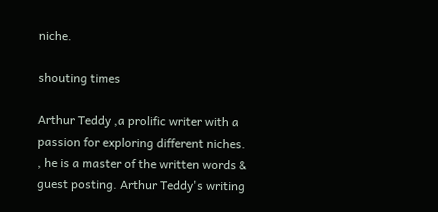niche.

shouting times

Arthur Teddy ,a prolific writer with a passion for exploring different niches. , he is a master of the written words & guest posting. Arthur Teddy's writing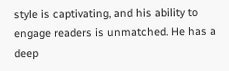style is captivating, and his ability to engage readers is unmatched. He has a deep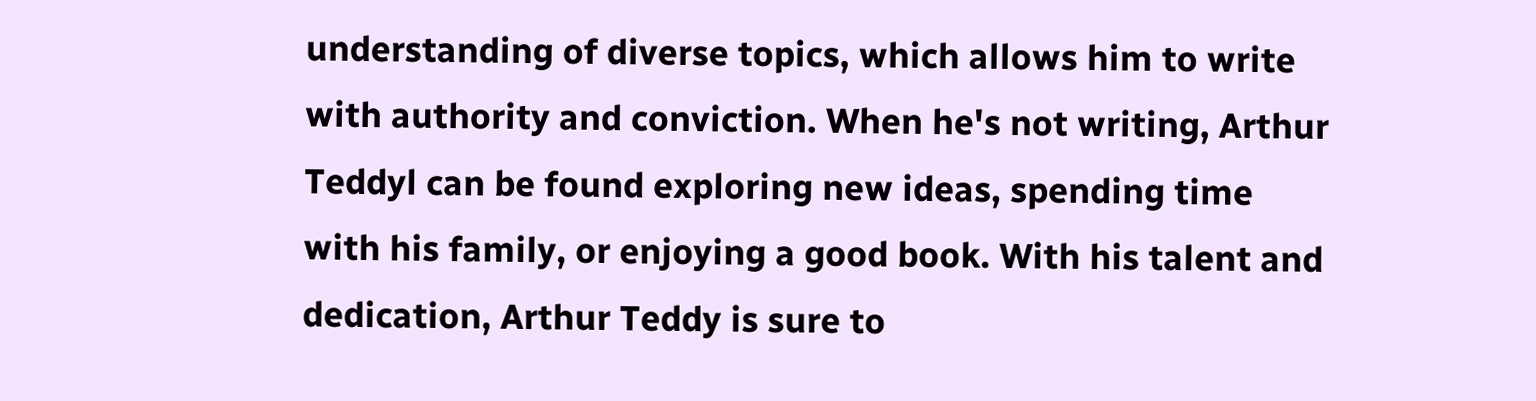understanding of diverse topics, which allows him to write with authority and conviction. When he's not writing, Arthur Teddyl can be found exploring new ideas, spending time with his family, or enjoying a good book. With his talent and dedication, Arthur Teddy is sure to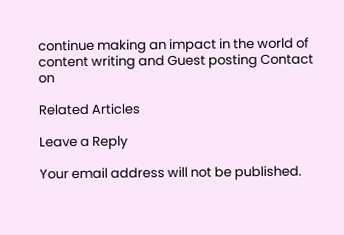continue making an impact in the world of content writing and Guest posting Contact on

Related Articles

Leave a Reply

Your email address will not be published.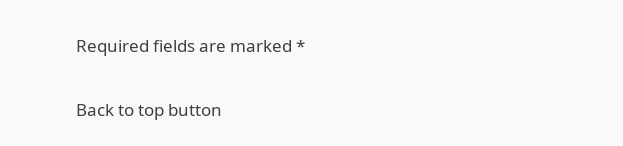Required fields are marked *

Back to top button